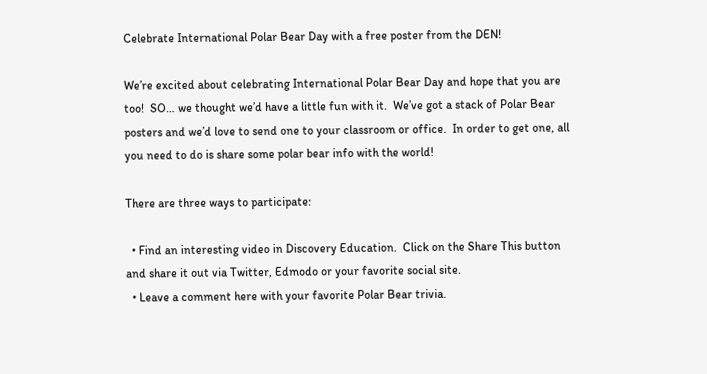Celebrate International Polar Bear Day with a free poster from the DEN!

We’re excited about celebrating International Polar Bear Day and hope that you are too!  SO… we thought we’d have a little fun with it.  We’ve got a stack of Polar Bear posters and we’d love to send one to your classroom or office.  In order to get one, all you need to do is share some polar bear info with the world!

There are three ways to participate:

  • Find an interesting video in Discovery Education.  Click on the Share This button and share it out via Twitter, Edmodo or your favorite social site.
  • Leave a comment here with your favorite Polar Bear trivia.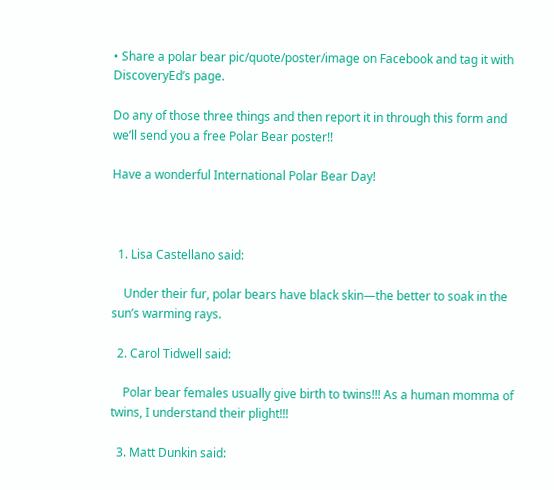• Share a polar bear pic/quote/poster/image on Facebook and tag it with DiscoveryEd’s page.

Do any of those three things and then report it in through this form and we’ll send you a free Polar Bear poster!!

Have a wonderful International Polar Bear Day!



  1. Lisa Castellano said:

    Under their fur, polar bears have black skin—the better to soak in the sun’s warming rays.

  2. Carol Tidwell said:

    Polar bear females usually give birth to twins!!! As a human momma of twins, I understand their plight!!!

  3. Matt Dunkin said: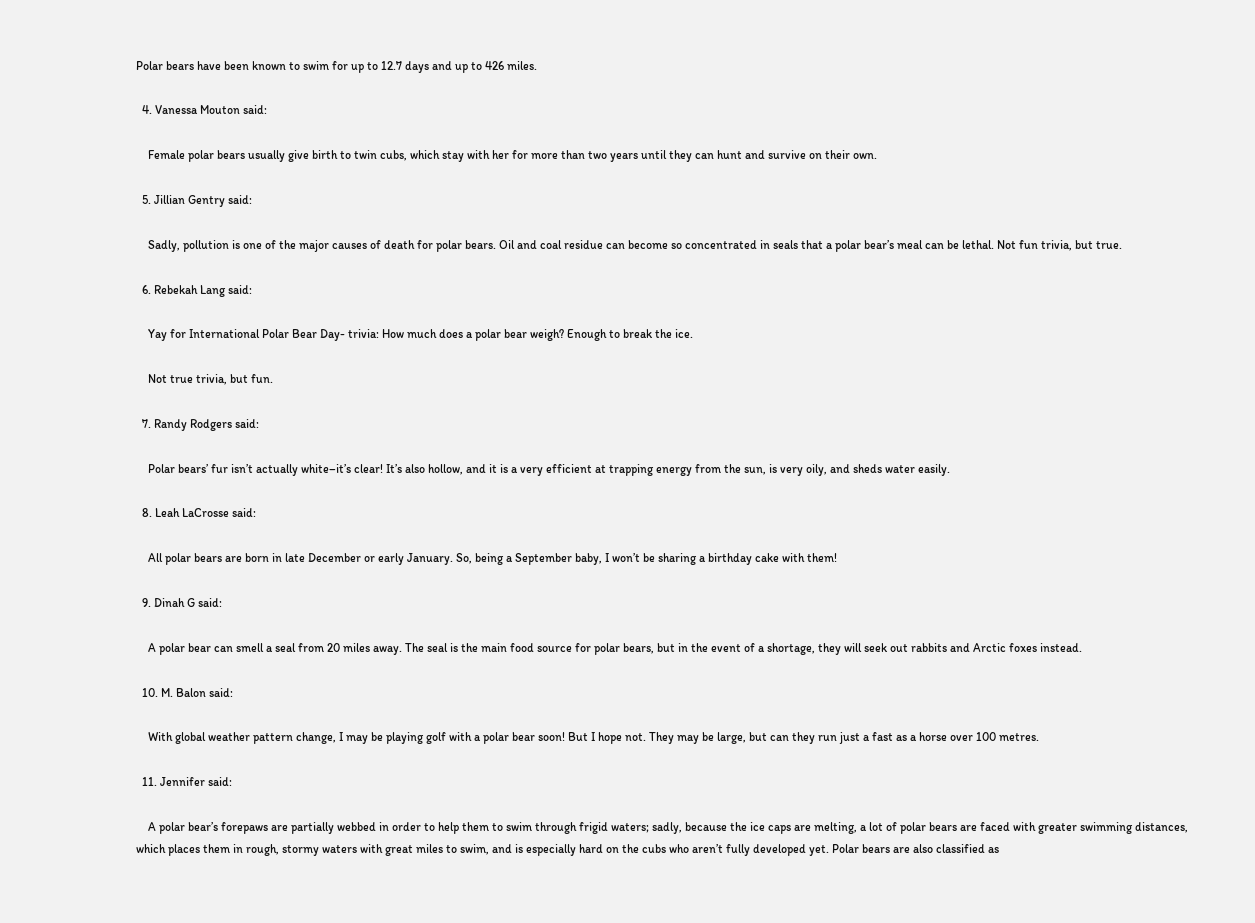Polar bears have been known to swim for up to 12.7 days and up to 426 miles.

  4. Vanessa Mouton said:

    Female polar bears usually give birth to twin cubs, which stay with her for more than two years until they can hunt and survive on their own.

  5. Jillian Gentry said:

    Sadly, pollution is one of the major causes of death for polar bears. Oil and coal residue can become so concentrated in seals that a polar bear’s meal can be lethal. Not fun trivia, but true.

  6. Rebekah Lang said:

    Yay for International Polar Bear Day- trivia: How much does a polar bear weigh? Enough to break the ice.

    Not true trivia, but fun.

  7. Randy Rodgers said:

    Polar bears’ fur isn’t actually white–it’s clear! It’s also hollow, and it is a very efficient at trapping energy from the sun, is very oily, and sheds water easily.

  8. Leah LaCrosse said:

    All polar bears are born in late December or early January. So, being a September baby, I won’t be sharing a birthday cake with them!

  9. Dinah G said:

    A polar bear can smell a seal from 20 miles away. The seal is the main food source for polar bears, but in the event of a shortage, they will seek out rabbits and Arctic foxes instead.

  10. M. Balon said:

    With global weather pattern change, I may be playing golf with a polar bear soon! But I hope not. They may be large, but can they run just a fast as a horse over 100 metres.

  11. Jennifer said:

    A polar bear’s forepaws are partially webbed in order to help them to swim through frigid waters; sadly, because the ice caps are melting, a lot of polar bears are faced with greater swimming distances, which places them in rough, stormy waters with great miles to swim, and is especially hard on the cubs who aren’t fully developed yet. Polar bears are also classified as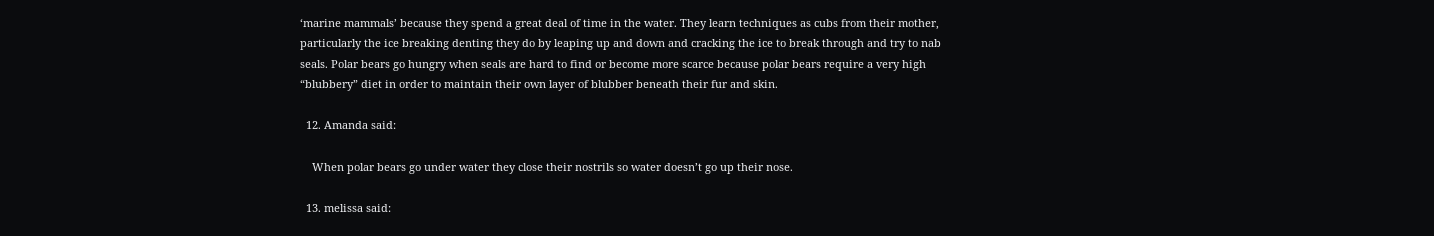‘marine mammals’ because they spend a great deal of time in the water. They learn techniques as cubs from their mother, particularly the ice breaking denting they do by leaping up and down and cracking the ice to break through and try to nab seals. Polar bears go hungry when seals are hard to find or become more scarce because polar bears require a very high “blubbery” diet in order to maintain their own layer of blubber beneath their fur and skin.

  12. Amanda said:

    When polar bears go under water they close their nostrils so water doesn’t go up their nose.

  13. melissa said: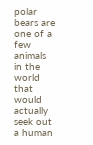polar bears are one of a few animals in the world that would actually seek out a human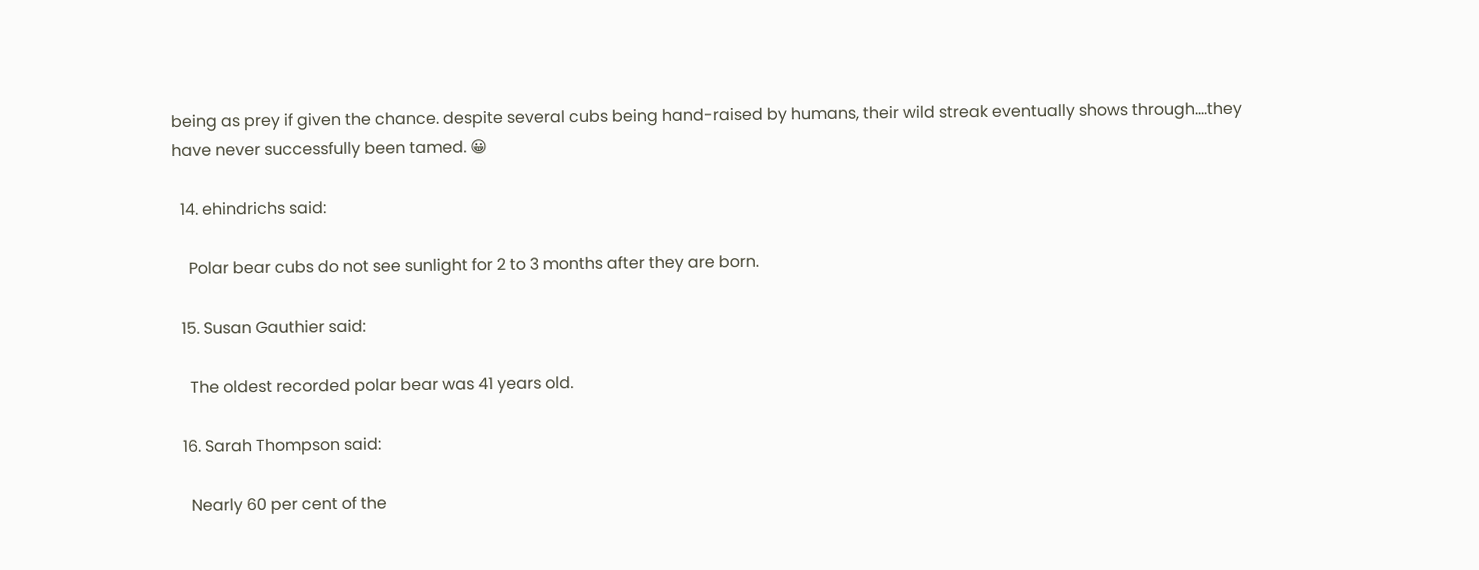being as prey if given the chance. despite several cubs being hand-raised by humans, their wild streak eventually shows through….they have never successfully been tamed. 😀

  14. ehindrichs said:

    Polar bear cubs do not see sunlight for 2 to 3 months after they are born.

  15. Susan Gauthier said:

    The oldest recorded polar bear was 41 years old.

  16. Sarah Thompson said:

    Nearly 60 per cent of the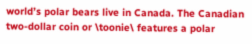world’s polar bears live in Canada. The Canadian two-dollar coin or \toonie\ features a polar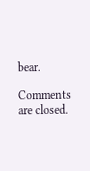bear.

Comments are closed.